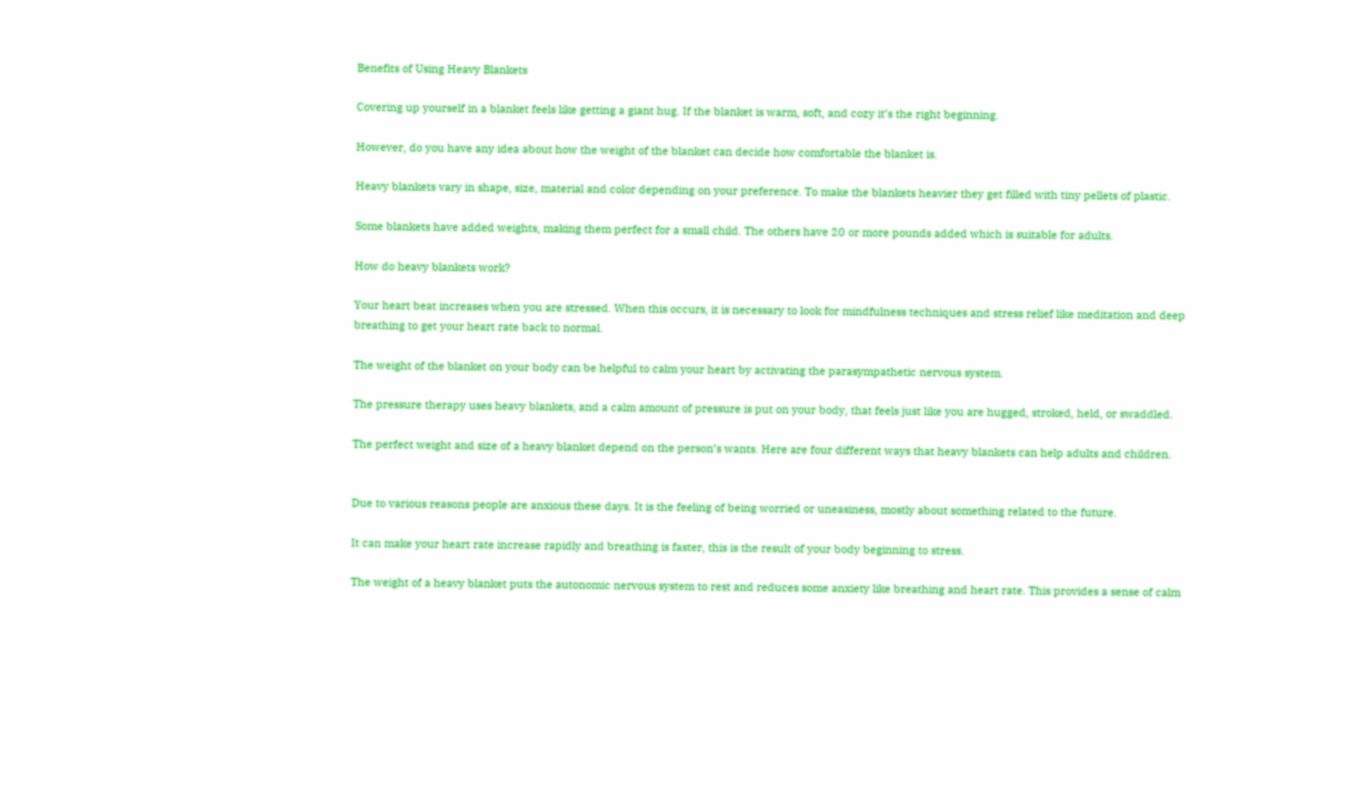Benefits of Using Heavy Blankets

Covering up yourself in a blanket feels like getting a giant hug. If the blanket is warm, soft, and cozy it’s the right beginning.

However, do you have any idea about how the weight of the blanket can decide how comfortable the blanket is.

Heavy blankets vary in shape, size, material and color depending on your preference. To make the blankets heavier they get filled with tiny pellets of plastic.

Some blankets have added weights, making them perfect for a small child. The others have 20 or more pounds added which is suitable for adults.

How do heavy blankets work?

Your heart beat increases when you are stressed. When this occurs, it is necessary to look for mindfulness techniques and stress relief like meditation and deep breathing to get your heart rate back to normal.

The weight of the blanket on your body can be helpful to calm your heart by activating the parasympathetic nervous system.

The pressure therapy uses heavy blankets, and a calm amount of pressure is put on your body, that feels just like you are hugged, stroked, held, or swaddled.

The perfect weight and size of a heavy blanket depend on the person’s wants. Here are four different ways that heavy blankets can help adults and children.


Due to various reasons people are anxious these days. It is the feeling of being worried or uneasiness, mostly about something related to the future.

It can make your heart rate increase rapidly and breathing is faster, this is the result of your body beginning to stress.

The weight of a heavy blanket puts the autonomic nervous system to rest and reduces some anxiety like breathing and heart rate. This provides a sense of calm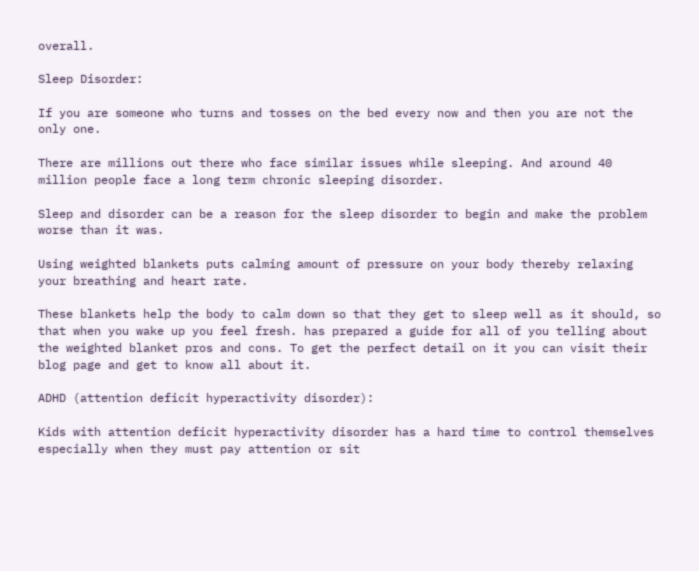overall.

Sleep Disorder:

If you are someone who turns and tosses on the bed every now and then you are not the only one.

There are millions out there who face similar issues while sleeping. And around 40 million people face a long term chronic sleeping disorder.

Sleep and disorder can be a reason for the sleep disorder to begin and make the problem worse than it was.

Using weighted blankets puts calming amount of pressure on your body thereby relaxing your breathing and heart rate.

These blankets help the body to calm down so that they get to sleep well as it should, so that when you wake up you feel fresh. has prepared a guide for all of you telling about the weighted blanket pros and cons. To get the perfect detail on it you can visit their blog page and get to know all about it.

ADHD (attention deficit hyperactivity disorder):

Kids with attention deficit hyperactivity disorder has a hard time to control themselves especially when they must pay attention or sit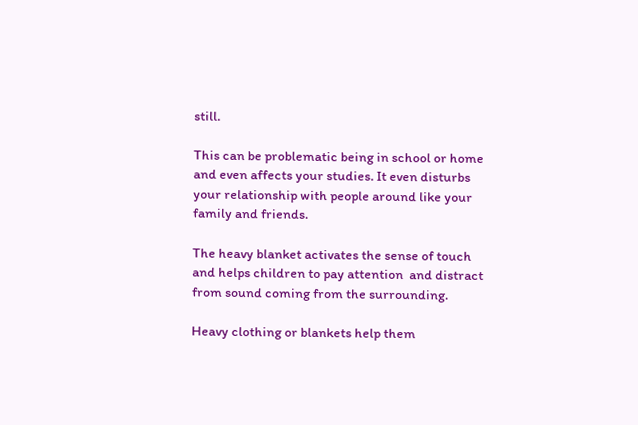still.

This can be problematic being in school or home and even affects your studies. It even disturbs your relationship with people around like your family and friends.

The heavy blanket activates the sense of touch and helps children to pay attention  and distract from sound coming from the surrounding.

Heavy clothing or blankets help them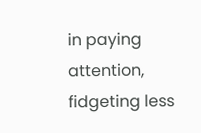in paying attention, fidgeting less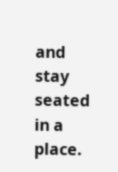and stay seated in a place.